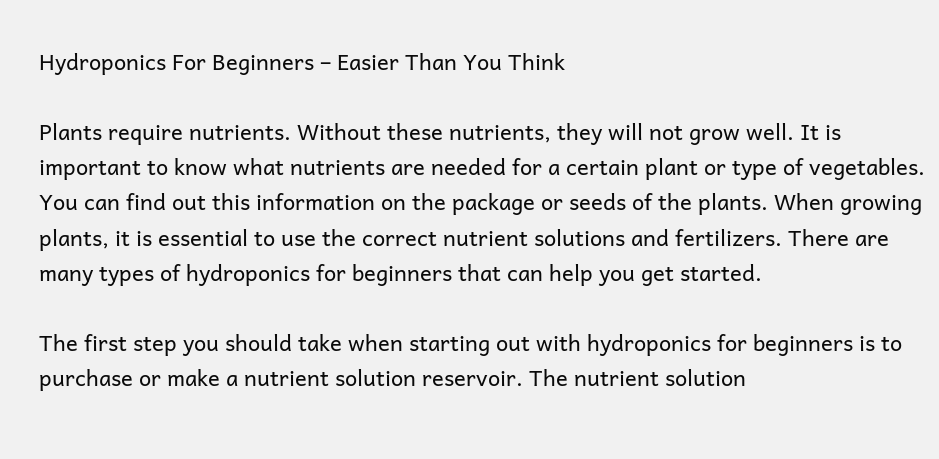Hydroponics For Beginners – Easier Than You Think

Plants require nutrients. Without these nutrients, they will not grow well. It is important to know what nutrients are needed for a certain plant or type of vegetables. You can find out this information on the package or seeds of the plants. When growing plants, it is essential to use the correct nutrient solutions and fertilizers. There are many types of hydroponics for beginners that can help you get started.

The first step you should take when starting out with hydroponics for beginners is to purchase or make a nutrient solution reservoir. The nutrient solution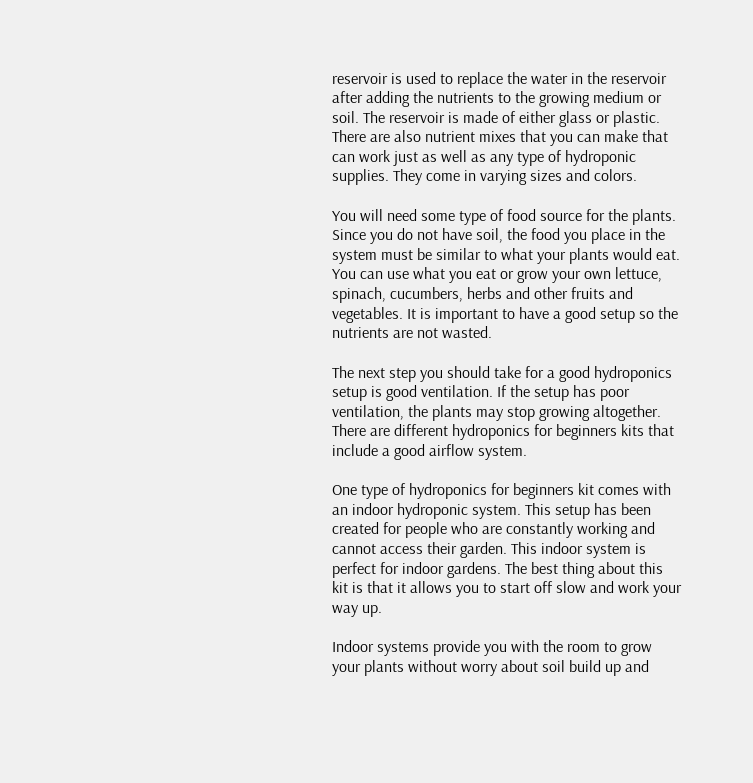reservoir is used to replace the water in the reservoir after adding the nutrients to the growing medium or soil. The reservoir is made of either glass or plastic. There are also nutrient mixes that you can make that can work just as well as any type of hydroponic supplies. They come in varying sizes and colors.

You will need some type of food source for the plants. Since you do not have soil, the food you place in the system must be similar to what your plants would eat. You can use what you eat or grow your own lettuce, spinach, cucumbers, herbs and other fruits and vegetables. It is important to have a good setup so the nutrients are not wasted.

The next step you should take for a good hydroponics setup is good ventilation. If the setup has poor ventilation, the plants may stop growing altogether. There are different hydroponics for beginners kits that include a good airflow system.

One type of hydroponics for beginners kit comes with an indoor hydroponic system. This setup has been created for people who are constantly working and cannot access their garden. This indoor system is perfect for indoor gardens. The best thing about this kit is that it allows you to start off slow and work your way up.

Indoor systems provide you with the room to grow your plants without worry about soil build up and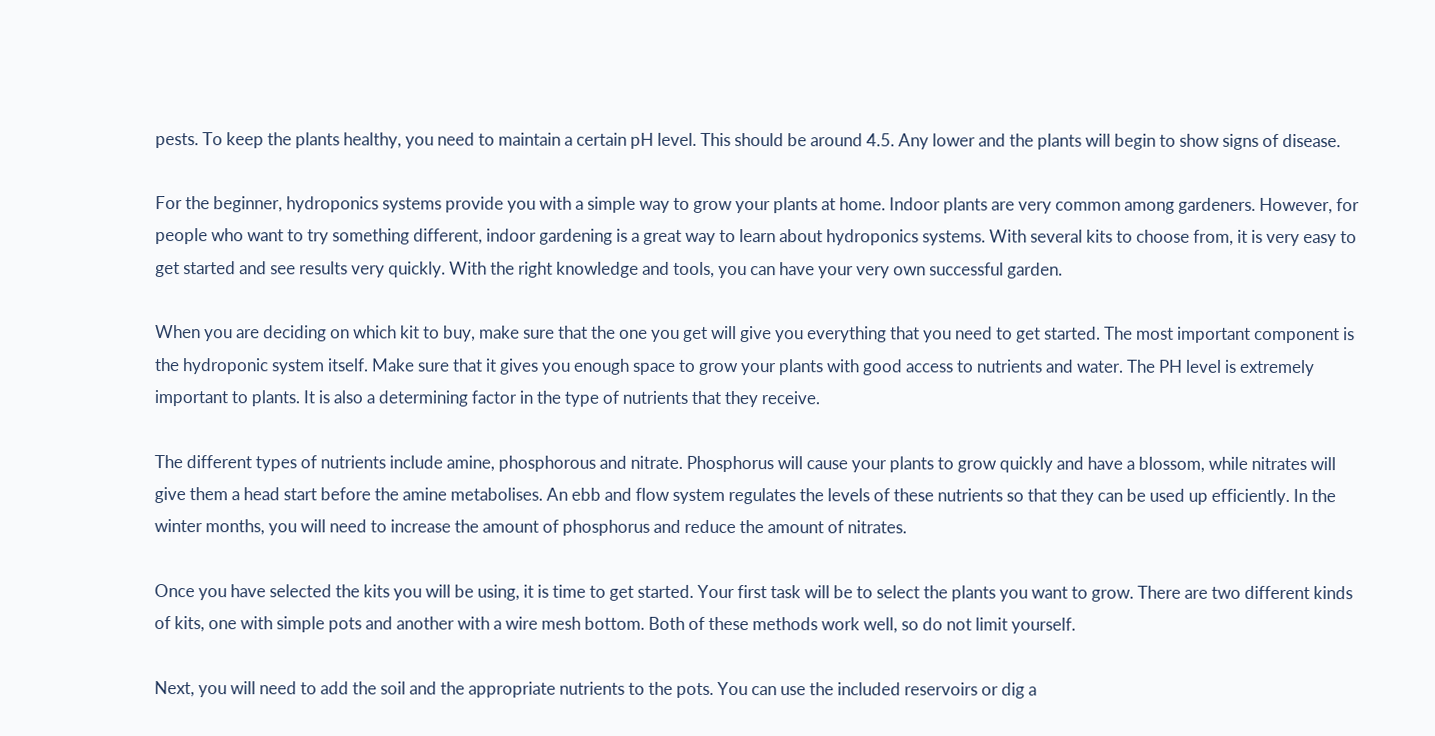pests. To keep the plants healthy, you need to maintain a certain pH level. This should be around 4.5. Any lower and the plants will begin to show signs of disease.

For the beginner, hydroponics systems provide you with a simple way to grow your plants at home. Indoor plants are very common among gardeners. However, for people who want to try something different, indoor gardening is a great way to learn about hydroponics systems. With several kits to choose from, it is very easy to get started and see results very quickly. With the right knowledge and tools, you can have your very own successful garden.

When you are deciding on which kit to buy, make sure that the one you get will give you everything that you need to get started. The most important component is the hydroponic system itself. Make sure that it gives you enough space to grow your plants with good access to nutrients and water. The PH level is extremely important to plants. It is also a determining factor in the type of nutrients that they receive.

The different types of nutrients include amine, phosphorous and nitrate. Phosphorus will cause your plants to grow quickly and have a blossom, while nitrates will give them a head start before the amine metabolises. An ebb and flow system regulates the levels of these nutrients so that they can be used up efficiently. In the winter months, you will need to increase the amount of phosphorus and reduce the amount of nitrates.

Once you have selected the kits you will be using, it is time to get started. Your first task will be to select the plants you want to grow. There are two different kinds of kits, one with simple pots and another with a wire mesh bottom. Both of these methods work well, so do not limit yourself.

Next, you will need to add the soil and the appropriate nutrients to the pots. You can use the included reservoirs or dig a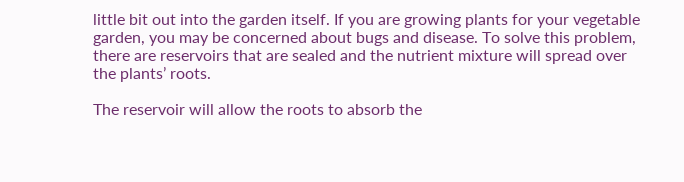little bit out into the garden itself. If you are growing plants for your vegetable garden, you may be concerned about bugs and disease. To solve this problem, there are reservoirs that are sealed and the nutrient mixture will spread over the plants’ roots.

The reservoir will allow the roots to absorb the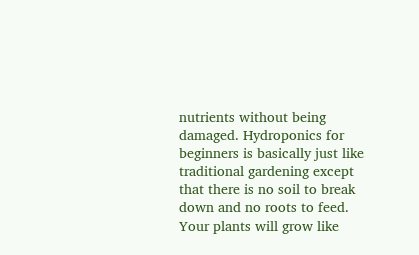nutrients without being damaged. Hydroponics for beginners is basically just like traditional gardening except that there is no soil to break down and no roots to feed. Your plants will grow like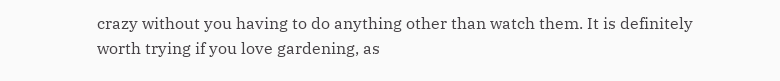crazy without you having to do anything other than watch them. It is definitely worth trying if you love gardening, as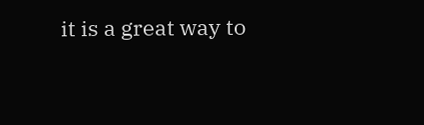it is a great way to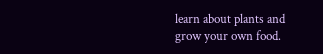learn about plants and grow your own food.